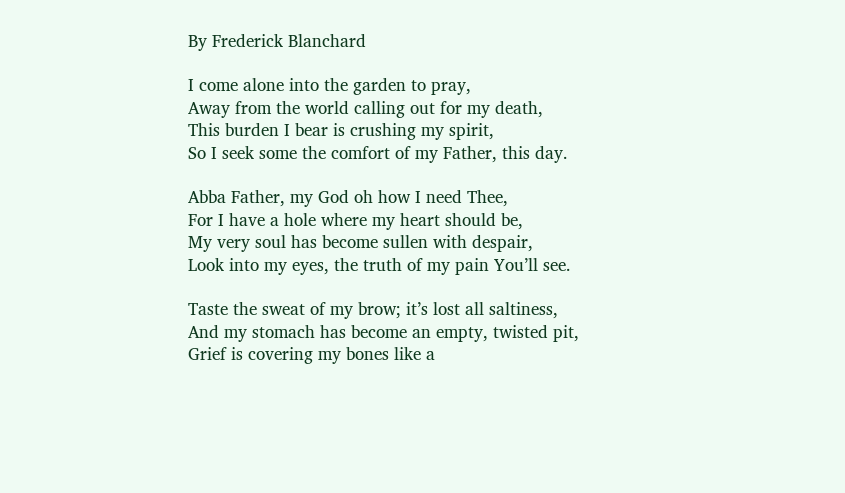By Frederick Blanchard

I come alone into the garden to pray,
Away from the world calling out for my death,
This burden I bear is crushing my spirit,
So I seek some the comfort of my Father, this day.

Abba Father, my God oh how I need Thee,
For I have a hole where my heart should be,
My very soul has become sullen with despair,
Look into my eyes, the truth of my pain You’ll see.

Taste the sweat of my brow; it’s lost all saltiness,
And my stomach has become an empty, twisted pit,
Grief is covering my bones like a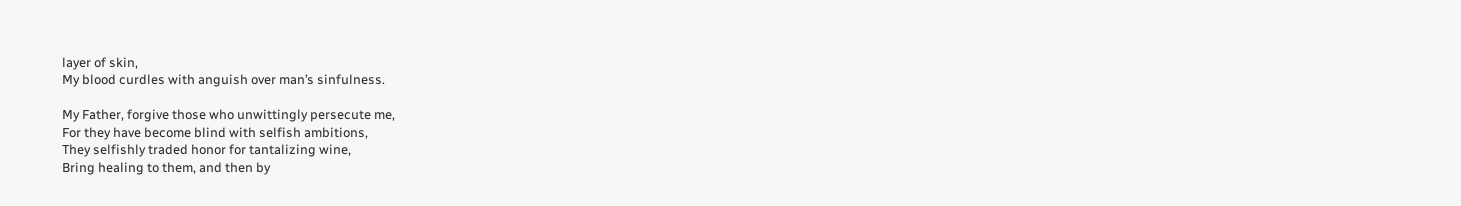layer of skin,
My blood curdles with anguish over man’s sinfulness.

My Father, forgive those who unwittingly persecute me,
For they have become blind with selfish ambitions,
They selfishly traded honor for tantalizing wine,
Bring healing to them, and then by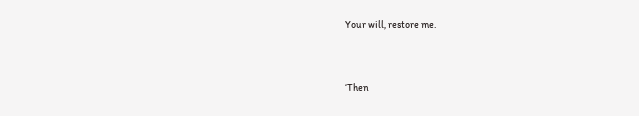Your will, restore me.


‘Then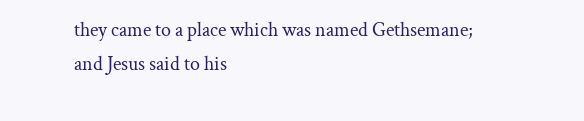they came to a place which was named Gethsemane;
and Jesus said to his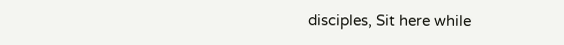disciples, Sit here while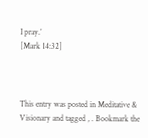I pray.’
[Mark 14:32]



This entry was posted in Meditative & Visionary and tagged , . Bookmark the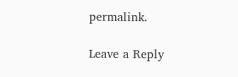permalink.

Leave a Reply